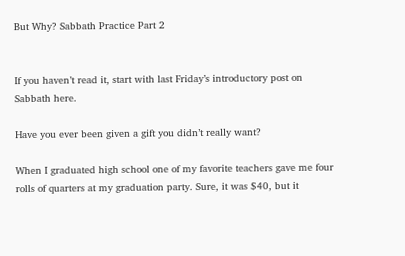But Why? Sabbath Practice Part 2


If you haven’t read it, start with last Friday’s introductory post on Sabbath here.

Have you ever been given a gift you didn’t really want?

When I graduated high school one of my favorite teachers gave me four rolls of quarters at my graduation party. Sure, it was $40, but it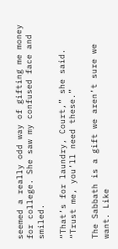seemed a really odd way of gifting me money for college. She saw my confused face and smiled.

“That’s for laundry, Court,” she said. “Trust me, you’ll need these.”

The Sabbath is a gift we aren’t sure we want. Like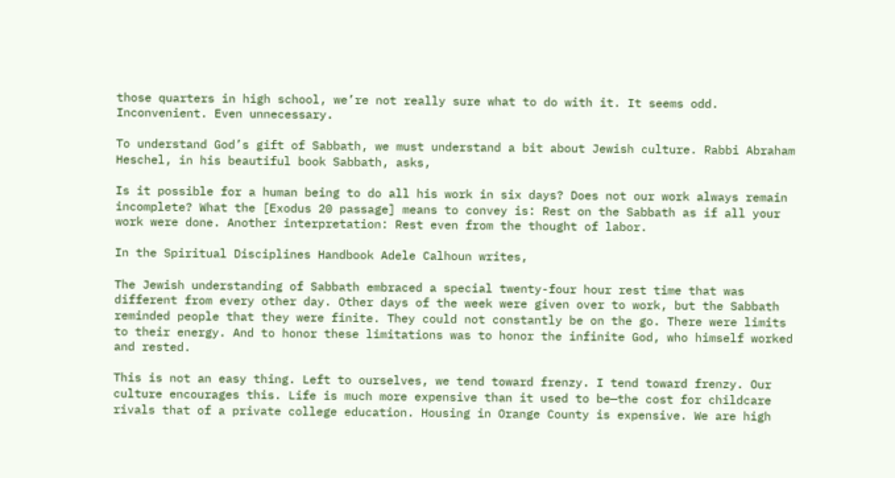those quarters in high school, we’re not really sure what to do with it. It seems odd. Inconvenient. Even unnecessary.

To understand God’s gift of Sabbath, we must understand a bit about Jewish culture. Rabbi Abraham Heschel, in his beautiful book Sabbath, asks,

Is it possible for a human being to do all his work in six days? Does not our work always remain incomplete? What the [Exodus 20 passage] means to convey is: Rest on the Sabbath as if all your work were done. Another interpretation: Rest even from the thought of labor.

In the Spiritual Disciplines Handbook Adele Calhoun writes,

The Jewish understanding of Sabbath embraced a special twenty-four hour rest time that was different from every other day. Other days of the week were given over to work, but the Sabbath reminded people that they were finite. They could not constantly be on the go. There were limits to their energy. And to honor these limitations was to honor the infinite God, who himself worked and rested.

This is not an easy thing. Left to ourselves, we tend toward frenzy. I tend toward frenzy. Our culture encourages this. Life is much more expensive than it used to be—the cost for childcare rivals that of a private college education. Housing in Orange County is expensive. We are high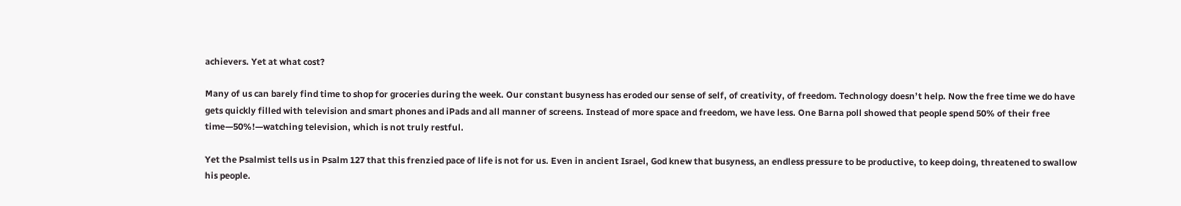achievers. Yet at what cost?

Many of us can barely find time to shop for groceries during the week. Our constant busyness has eroded our sense of self, of creativity, of freedom. Technology doesn’t help. Now the free time we do have gets quickly filled with television and smart phones and iPads and all manner of screens. Instead of more space and freedom, we have less. One Barna poll showed that people spend 50% of their free time—50%!—watching television, which is not truly restful.

Yet the Psalmist tells us in Psalm 127 that this frenzied pace of life is not for us. Even in ancient Israel, God knew that busyness, an endless pressure to be productive, to keep doing, threatened to swallow his people.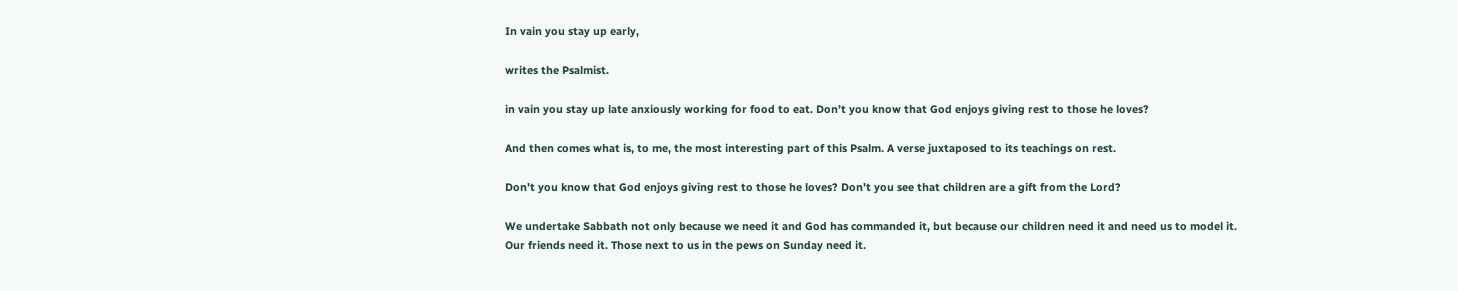In vain you stay up early,

writes the Psalmist.

in vain you stay up late anxiously working for food to eat. Don’t you know that God enjoys giving rest to those he loves?

And then comes what is, to me, the most interesting part of this Psalm. A verse juxtaposed to its teachings on rest.

Don’t you know that God enjoys giving rest to those he loves? Don’t you see that children are a gift from the Lord?

We undertake Sabbath not only because we need it and God has commanded it, but because our children need it and need us to model it. Our friends need it. Those next to us in the pews on Sunday need it.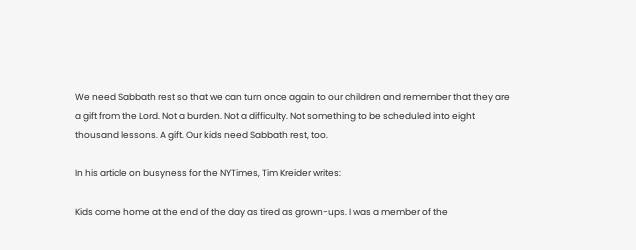We need Sabbath rest so that we can turn once again to our children and remember that they are a gift from the Lord. Not a burden. Not a difficulty. Not something to be scheduled into eight thousand lessons. A gift. Our kids need Sabbath rest, too.

In his article on busyness for the NYTimes, Tim Kreider writes:

Kids come home at the end of the day as tired as grown-ups. I was a member of the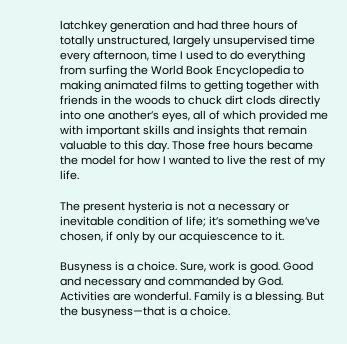latchkey generation and had three hours of totally unstructured, largely unsupervised time every afternoon, time I used to do everything from surfing the World Book Encyclopedia to making animated films to getting together with friends in the woods to chuck dirt clods directly into one another’s eyes, all of which provided me with important skills and insights that remain valuable to this day. Those free hours became the model for how I wanted to live the rest of my life.

The present hysteria is not a necessary or inevitable condition of life; it’s something we’ve chosen, if only by our acquiescence to it.

Busyness is a choice. Sure, work is good. Good and necessary and commanded by God. Activities are wonderful. Family is a blessing. But the busyness—that is a choice.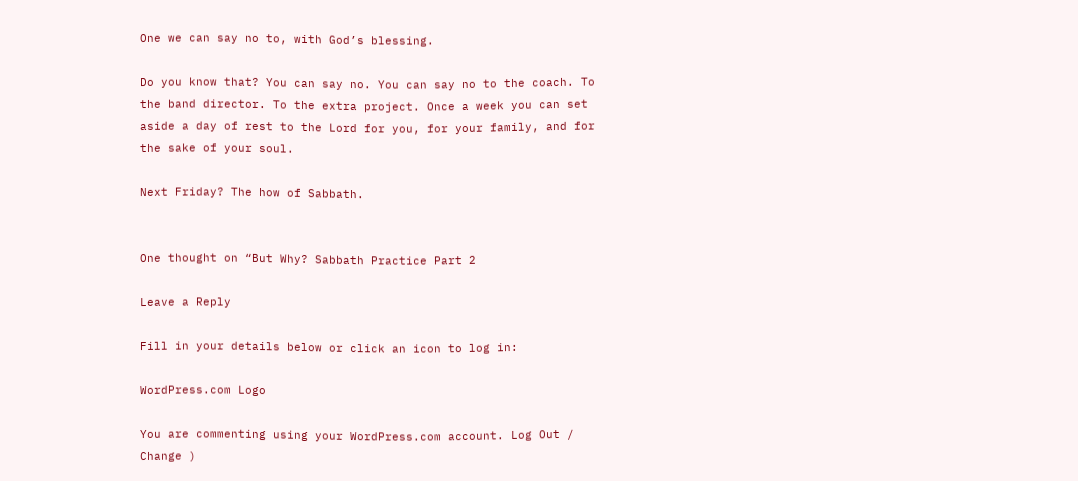One we can say no to, with God’s blessing.

Do you know that? You can say no. You can say no to the coach. To the band director. To the extra project. Once a week you can set aside a day of rest to the Lord for you, for your family, and for the sake of your soul.

Next Friday? The how of Sabbath.


One thought on “But Why? Sabbath Practice Part 2

Leave a Reply

Fill in your details below or click an icon to log in:

WordPress.com Logo

You are commenting using your WordPress.com account. Log Out /  Change )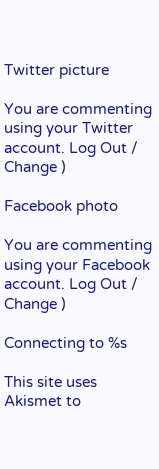Twitter picture

You are commenting using your Twitter account. Log Out /  Change )

Facebook photo

You are commenting using your Facebook account. Log Out /  Change )

Connecting to %s

This site uses Akismet to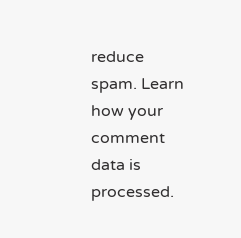reduce spam. Learn how your comment data is processed.